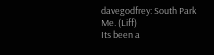davegodfrey: South Park Me. (Liff)
Its been a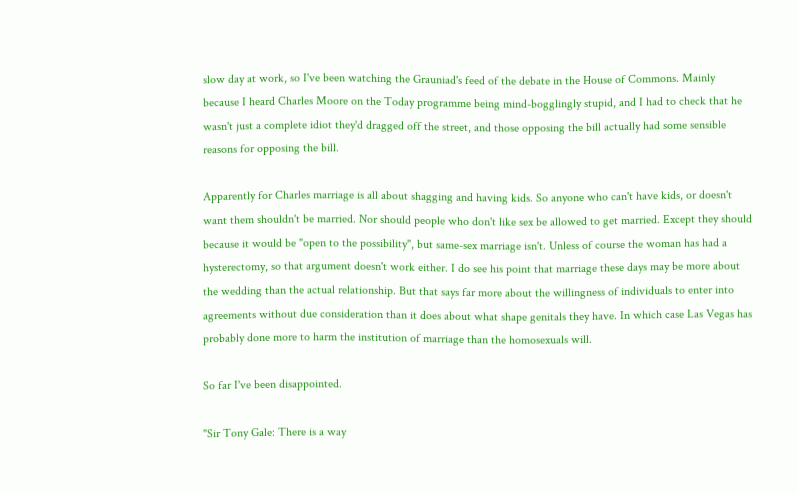slow day at work, so I've been watching the Grauniad's feed of the debate in the House of Commons. Mainly because I heard Charles Moore on the Today programme being mind-bogglingly stupid, and I had to check that he wasn't just a complete idiot they'd dragged off the street, and those opposing the bill actually had some sensible reasons for opposing the bill.

Apparently for Charles marriage is all about shagging and having kids. So anyone who can't have kids, or doesn't want them shouldn't be married. Nor should people who don't like sex be allowed to get married. Except they should because it would be "open to the possibility", but same-sex marriage isn't. Unless of course the woman has had a hysterectomy, so that argument doesn't work either. I do see his point that marriage these days may be more about the wedding than the actual relationship. But that says far more about the willingness of individuals to enter into agreements without due consideration than it does about what shape genitals they have. In which case Las Vegas has probably done more to harm the institution of marriage than the homosexuals will.

So far I've been disappointed.

"Sir Tony Gale: There is a way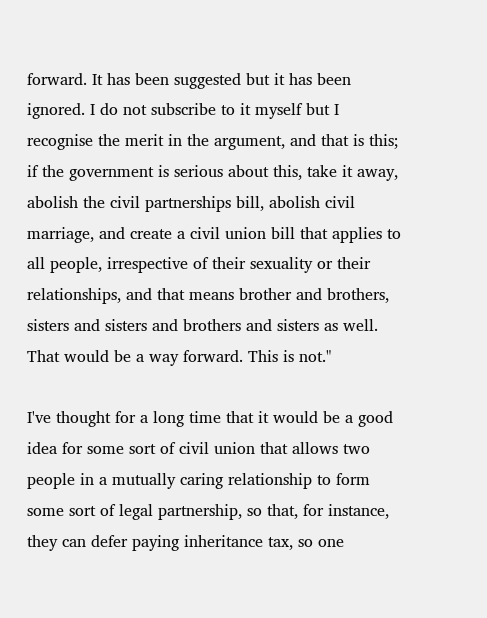forward. It has been suggested but it has been ignored. I do not subscribe to it myself but I recognise the merit in the argument, and that is this; if the government is serious about this, take it away, abolish the civil partnerships bill, abolish civil marriage, and create a civil union bill that applies to all people, irrespective of their sexuality or their relationships, and that means brother and brothers, sisters and sisters and brothers and sisters as well. That would be a way forward. This is not."

I've thought for a long time that it would be a good idea for some sort of civil union that allows two people in a mutually caring relationship to form some sort of legal partnership, so that, for instance, they can defer paying inheritance tax, so one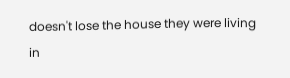doesn't lose the house they were living in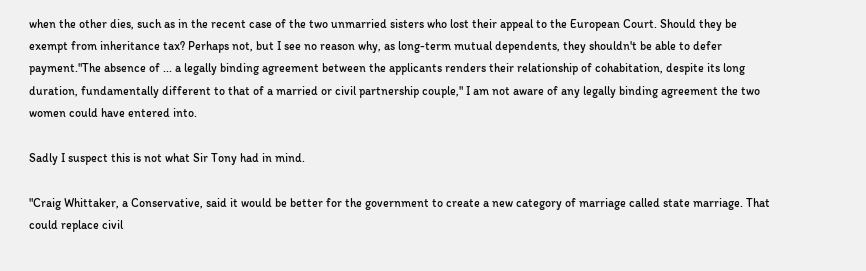when the other dies, such as in the recent case of the two unmarried sisters who lost their appeal to the European Court. Should they be exempt from inheritance tax? Perhaps not, but I see no reason why, as long-term mutual dependents, they shouldn't be able to defer payment."The absence of ... a legally binding agreement between the applicants renders their relationship of cohabitation, despite its long duration, fundamentally different to that of a married or civil partnership couple," I am not aware of any legally binding agreement the two women could have entered into.

Sadly I suspect this is not what Sir Tony had in mind.

"Craig Whittaker, a Conservative, said it would be better for the government to create a new category of marriage called state marriage. That could replace civil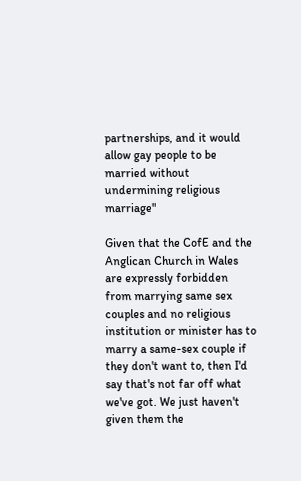partnerships, and it would allow gay people to be married without undermining religious marriage"

Given that the CofE and the Anglican Church in Wales are expressly forbidden from marrying same sex couples and no religious institution or minister has to marry a same-sex couple if they don't want to, then I'd say that's not far off what we've got. We just haven't given them the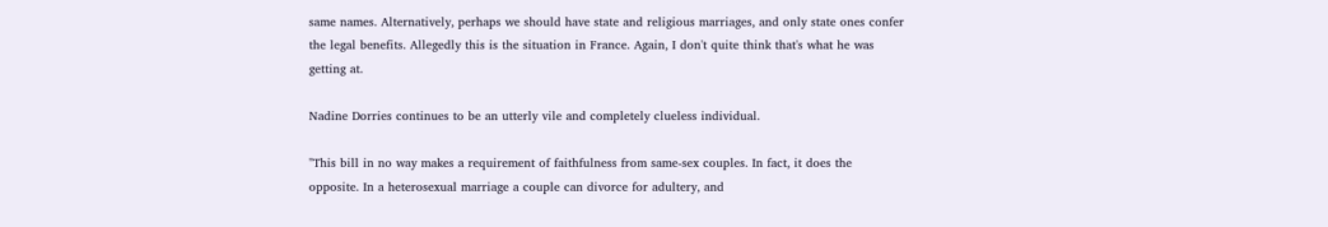same names. Alternatively, perhaps we should have state and religious marriages, and only state ones confer the legal benefits. Allegedly this is the situation in France. Again, I don't quite think that's what he was getting at.

Nadine Dorries continues to be an utterly vile and completely clueless individual.

"This bill in no way makes a requirement of faithfulness from same-sex couples. In fact, it does the opposite. In a heterosexual marriage a couple can divorce for adultery, and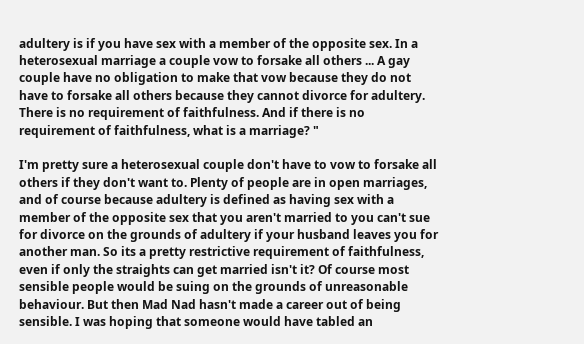adultery is if you have sex with a member of the opposite sex. In a heterosexual marriage a couple vow to forsake all others ... A gay couple have no obligation to make that vow because they do not have to forsake all others because they cannot divorce for adultery. There is no requirement of faithfulness. And if there is no requirement of faithfulness, what is a marriage? "

I'm pretty sure a heterosexual couple don't have to vow to forsake all others if they don't want to. Plenty of people are in open marriages, and of course because adultery is defined as having sex with a member of the opposite sex that you aren't married to you can't sue for divorce on the grounds of adultery if your husband leaves you for another man. So its a pretty restrictive requirement of faithfulness, even if only the straights can get married isn't it? Of course most sensible people would be suing on the grounds of unreasonable behaviour. But then Mad Nad hasn't made a career out of being sensible. I was hoping that someone would have tabled an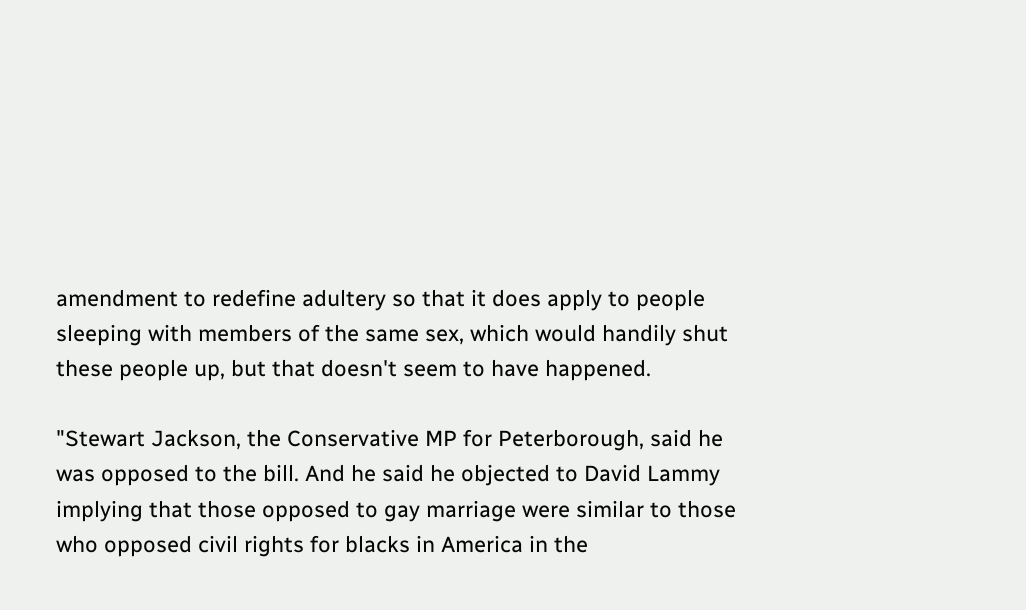amendment to redefine adultery so that it does apply to people sleeping with members of the same sex, which would handily shut these people up, but that doesn't seem to have happened.

"Stewart Jackson, the Conservative MP for Peterborough, said he was opposed to the bill. And he said he objected to David Lammy implying that those opposed to gay marriage were similar to those who opposed civil rights for blacks in America in the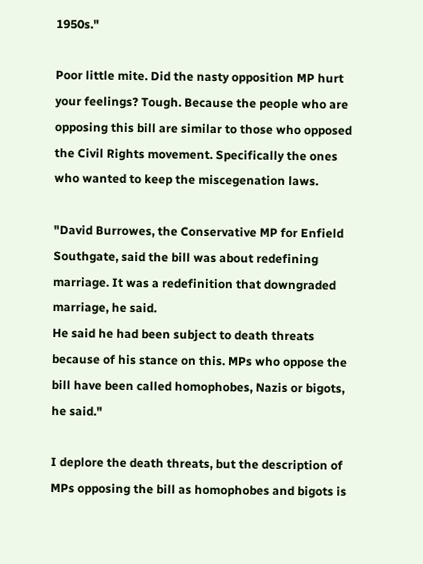1950s."

Poor little mite. Did the nasty opposition MP hurt your feelings? Tough. Because the people who are opposing this bill are similar to those who opposed the Civil Rights movement. Specifically the ones who wanted to keep the miscegenation laws.

"David Burrowes, the Conservative MP for Enfield Southgate, said the bill was about redefining marriage. It was a redefinition that downgraded marriage, he said.
He said he had been subject to death threats because of his stance on this. MPs who oppose the bill have been called homophobes, Nazis or bigots, he said."

I deplore the death threats, but the description of MPs opposing the bill as homophobes and bigots is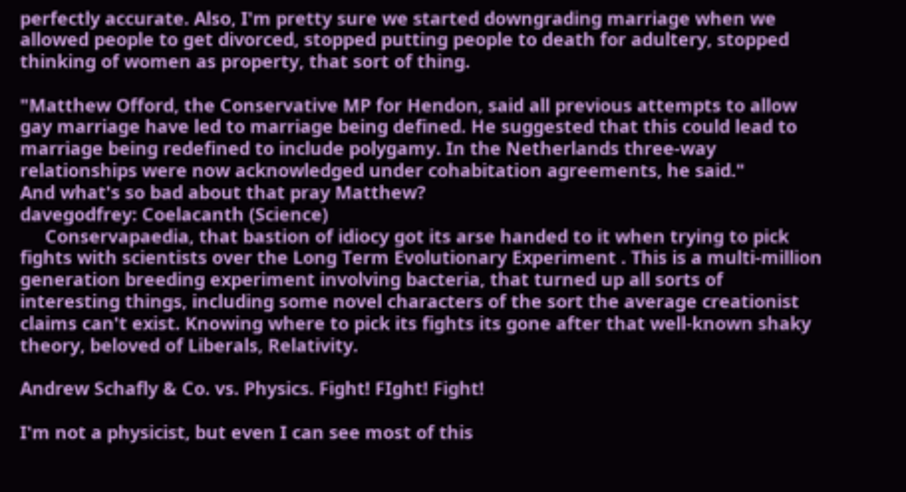perfectly accurate. Also, I'm pretty sure we started downgrading marriage when we allowed people to get divorced, stopped putting people to death for adultery, stopped thinking of women as property, that sort of thing.

"Matthew Offord, the Conservative MP for Hendon, said all previous attempts to allow gay marriage have led to marriage being defined. He suggested that this could lead to marriage being redefined to include polygamy. In the Netherlands three-way relationships were now acknowledged under cohabitation agreements, he said."
And what's so bad about that pray Matthew?
davegodfrey: Coelacanth (Science)
     Conservapaedia, that bastion of idiocy got its arse handed to it when trying to pick fights with scientists over the Long Term Evolutionary Experiment . This is a multi-million generation breeding experiment involving bacteria, that turned up all sorts of interesting things, including some novel characters of the sort the average creationist claims can't exist. Knowing where to pick its fights its gone after that well-known shaky theory, beloved of Liberals, Relativity.

Andrew Schafly & Co. vs. Physics. Fight! FIght! Fight!

I'm not a physicist, but even I can see most of this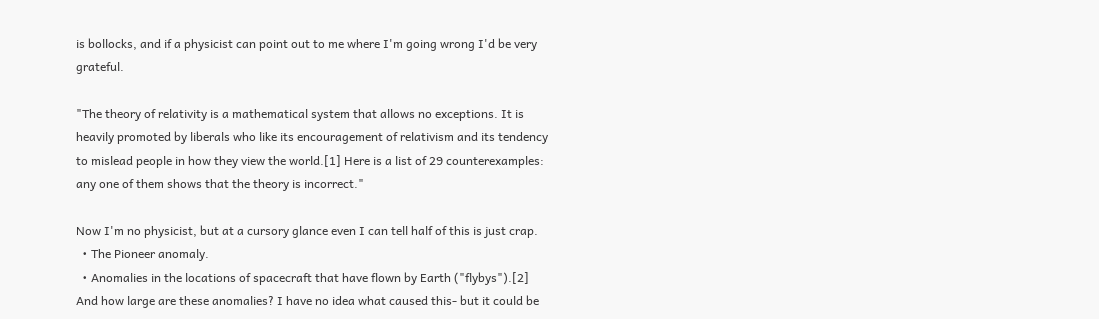is bollocks, and if a physicist can point out to me where I'm going wrong I'd be very grateful.

"The theory of relativity is a mathematical system that allows no exceptions. It is heavily promoted by liberals who like its encouragement of relativism and its tendency to mislead people in how they view the world.[1] Here is a list of 29 counterexamples: any one of them shows that the theory is incorrect."

Now I'm no physicist, but at a cursory glance even I can tell half of this is just crap.
  • The Pioneer anomaly.
  • Anomalies in the locations of spacecraft that have flown by Earth ("flybys").[2]
And how large are these anomalies? I have no idea what caused this- but it could be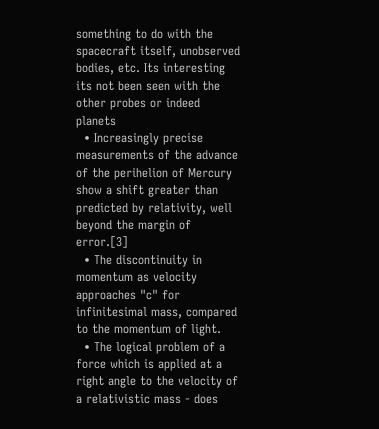something to do with the spacecraft itself, unobserved bodies, etc. Its interesting its not been seen with the other probes or indeed planets
  • Increasingly precise measurements of the advance of the perihelion of Mercury show a shift greater than predicted by relativity, well beyond the margin of error.[3]
  • The discontinuity in momentum as velocity approaches "c" for infinitesimal mass, compared to the momentum of light.
  • The logical problem of a force which is applied at a right angle to the velocity of a relativistic mass - does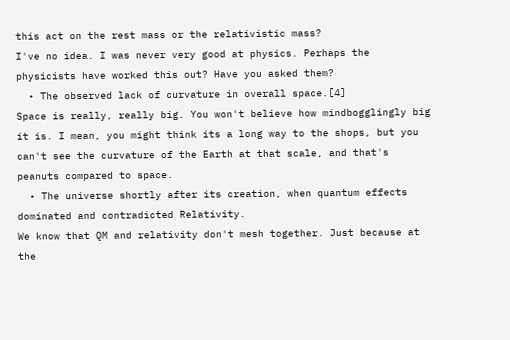this act on the rest mass or the relativistic mass?
I've no idea. I was never very good at physics. Perhaps the physicists have worked this out? Have you asked them?
  • The observed lack of curvature in overall space.[4]
Space is really, really big. You won't believe how mindbogglingly big it is. I mean, you might think its a long way to the shops, but you can't see the curvature of the Earth at that scale, and that's peanuts compared to space.
  • The universe shortly after its creation, when quantum effects dominated and contradicted Relativity.
We know that QM and relativity don't mesh together. Just because at the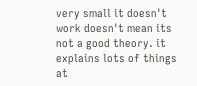very small it doesn't work doesn't mean its not a good theory. it explains lots of things at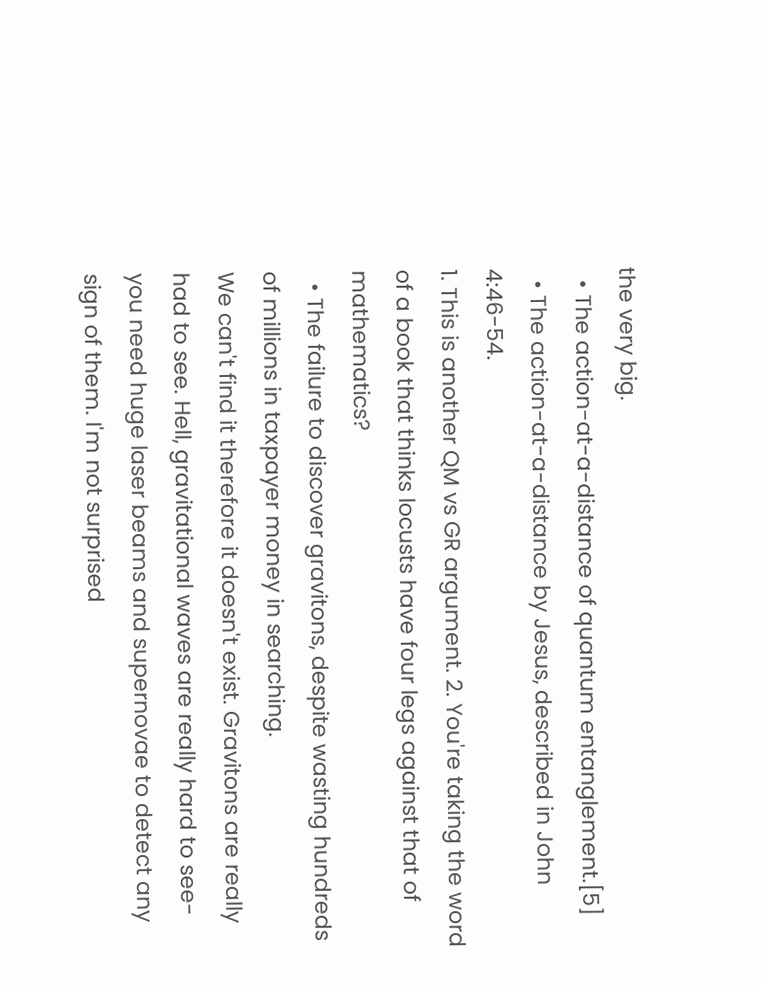the very big.
  • The action-at-a-distance of quantum entanglement.[5]
  • The action-at-a-distance by Jesus, described in John 4:46-54.
1. This is another QM vs GR argument. 2. You're taking the word of a book that thinks locusts have four legs against that of mathematics?
  • The failure to discover gravitons, despite wasting hundreds of millions in taxpayer money in searching.
We can't find it therefore it doesn't exist. Gravitons are really had to see. Hell, gravitational waves are really hard to see- you need huge laser beams and supernovae to detect any sign of them. I'm not surprised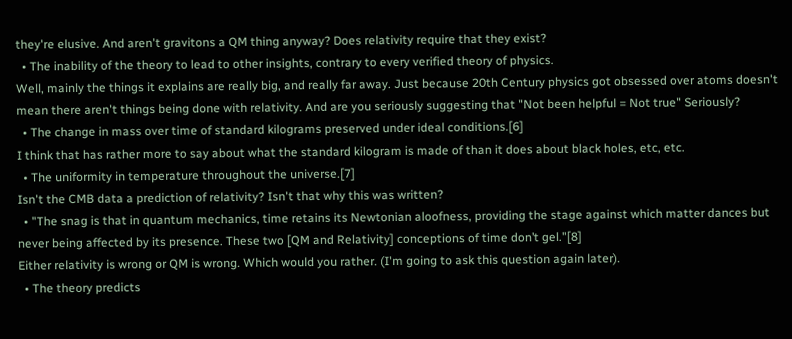they're elusive. And aren't gravitons a QM thing anyway? Does relativity require that they exist?
  • The inability of the theory to lead to other insights, contrary to every verified theory of physics.
Well, mainly the things it explains are really big, and really far away. Just because 20th Century physics got obsessed over atoms doesn't mean there aren't things being done with relativity. And are you seriously suggesting that "Not been helpful = Not true" Seriously?
  • The change in mass over time of standard kilograms preserved under ideal conditions.[6]
I think that has rather more to say about what the standard kilogram is made of than it does about black holes, etc, etc.
  • The uniformity in temperature throughout the universe.[7]
Isn't the CMB data a prediction of relativity? Isn't that why this was written?
  • "The snag is that in quantum mechanics, time retains its Newtonian aloofness, providing the stage against which matter dances but never being affected by its presence. These two [QM and Relativity] conceptions of time don’t gel."[8]
Either relativity is wrong or QM is wrong. Which would you rather. (I'm going to ask this question again later).
  • The theory predicts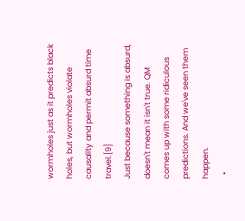wormholes just as it predicts black holes, but wormholes violate causality and permit absurd time travel.[9]
Just because something is absurd, doesn't mean it isn't true. QM comes up with some ridiculous predictions. And we've seen them happen.
  •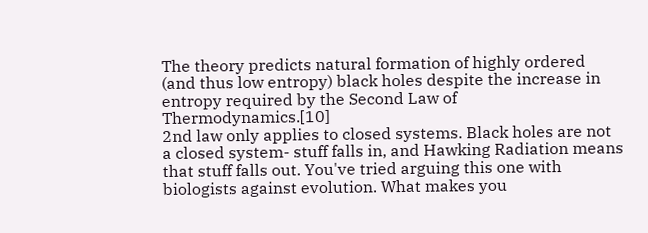The theory predicts natural formation of highly ordered (and thus low entropy) black holes despite the increase in entropy required by the Second Law of Thermodynamics.[10]
2nd law only applies to closed systems. Black holes are not a closed system- stuff falls in, and Hawking Radiation means that stuff falls out. You've tried arguing this one with biologists against evolution. What makes you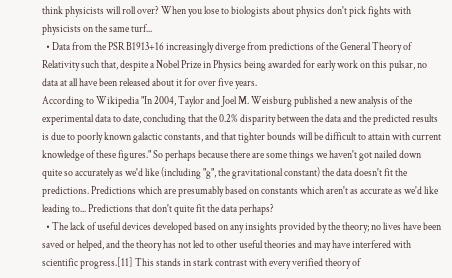think physicists will roll over? When you lose to biologists about physics don't pick fights with physicists on the same turf...
  • Data from the PSR B1913+16 increasingly diverge from predictions of the General Theory of Relativity such that, despite a Nobel Prize in Physics being awarded for early work on this pulsar, no data at all have been released about it for over five years.
According to Wikipedia "In 2004, Taylor and Joel M. Weisburg published a new analysis of the experimental data to date, concluding that the 0.2% disparity between the data and the predicted results is due to poorly known galactic constants, and that tighter bounds will be difficult to attain with current knowledge of these figures." So perhaps because there are some things we haven't got nailed down quite so accurately as we'd like (including "g", the gravitational constant) the data doesn't fit the predictions. Predictions which are presumably based on constants which aren't as accurate as we'd like leading to... Predictions that don't quite fit the data perhaps?
  • The lack of useful devices developed based on any insights provided by the theory; no lives have been saved or helped, and the theory has not led to other useful theories and may have interfered with scientific progress.[11] This stands in stark contrast with every verified theory of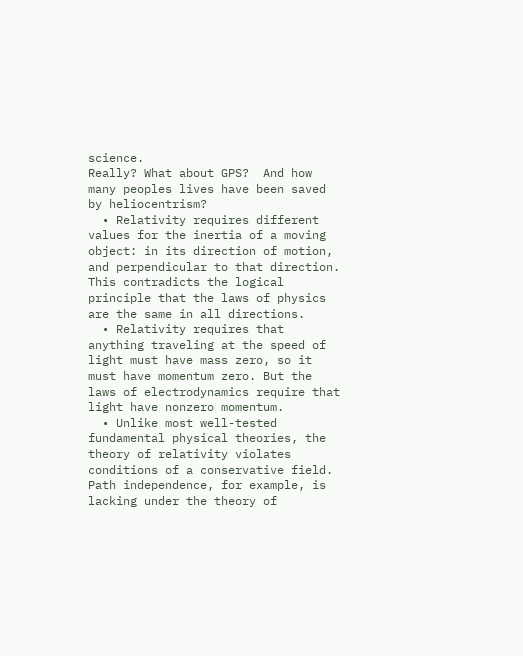science.
Really? What about GPS?  And how many peoples lives have been saved by heliocentrism?
  • Relativity requires different values for the inertia of a moving object: in its direction of motion, and perpendicular to that direction. This contradicts the logical principle that the laws of physics are the same in all directions.
  • Relativity requires that anything traveling at the speed of light must have mass zero, so it must have momentum zero. But the laws of electrodynamics require that light have nonzero momentum.
  • Unlike most well-tested fundamental physical theories, the theory of relativity violates conditions of a conservative field. Path independence, for example, is lacking under the theory of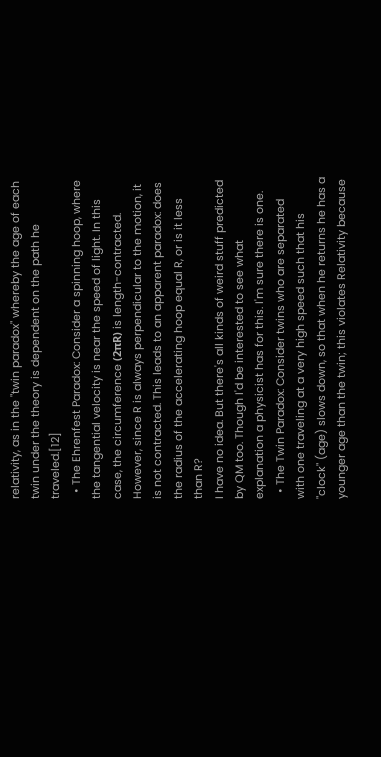relativity, as in the "twin paradox" whereby the age of each twin under the theory is dependent on the path he traveled.[12]
  • The Ehrenfest Paradox: Consider a spinning hoop, where the tangential velocity is near the speed of light. In this case, the circumference (2πR) is length-contracted. However, since R is always perpendicular to the motion, it is not contracted. This leads to an apparent paradox: does the radius of the accelerating hoop equal R, or is it less than R?
I have no idea. But there's all kinds of weird stuff predicted by QM too. Though I'd be interested to see what explanation a physicist has for this. I'm sure there is one.
  • The Twin Paradox: Consider twins who are separated with one traveling at a very high speed such that his "clock" (age) slows down, so that when he returns he has a younger age than the twin; this violates Relativity because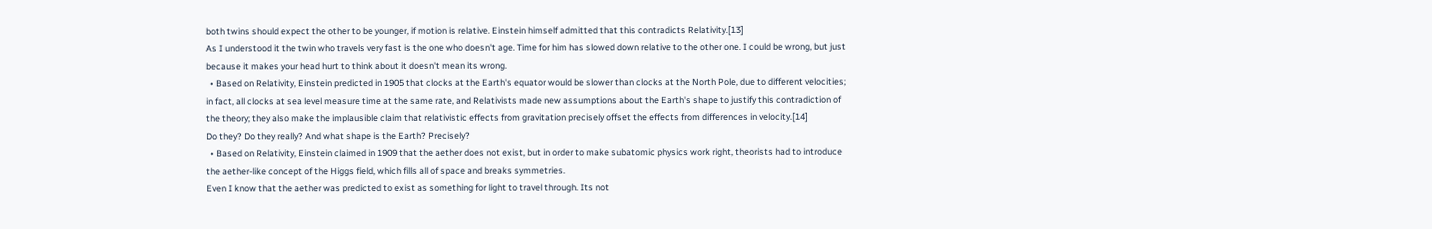both twins should expect the other to be younger, if motion is relative. Einstein himself admitted that this contradicts Relativity.[13]
As I understood it the twin who travels very fast is the one who doesn't age. Time for him has slowed down relative to the other one. I could be wrong, but just because it makes your head hurt to think about it doesn't mean its wrong.
  • Based on Relativity, Einstein predicted in 1905 that clocks at the Earth's equator would be slower than clocks at the North Pole, due to different velocities; in fact, all clocks at sea level measure time at the same rate, and Relativists made new assumptions about the Earth's shape to justify this contradiction of the theory; they also make the implausible claim that relativistic effects from gravitation precisely offset the effects from differences in velocity.[14]
Do they? Do they really? And what shape is the Earth? Precisely?
  • Based on Relativity, Einstein claimed in 1909 that the aether does not exist, but in order to make subatomic physics work right, theorists had to introduce the aether-like concept of the Higgs field, which fills all of space and breaks symmetries.
Even I know that the aether was predicted to exist as something for light to travel through. Its not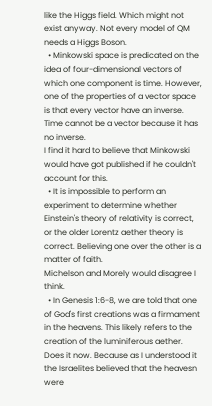like the Higgs field. Which might not exist anyway. Not every model of QM needs a Higgs Boson.
  • Minkowski space is predicated on the idea of four-dimensional vectors of which one component is time. However, one of the properties of a vector space is that every vector have an inverse. Time cannot be a vector because it has no inverse.
I find it hard to believe that Minkowski would have got published if he couldn't account for this.
  • It is impossible to perform an experiment to determine whether Einstein's theory of relativity is correct, or the older Lorentz aether theory is correct. Believing one over the other is a matter of faith.
Michelson and Morely would disagree I think.
  • In Genesis 1:6-8, we are told that one of God's first creations was a firmament in the heavens. This likely refers to the creation of the luminiferous aether.
Does it now. Because as I understood it the Israelites believed that the heavesn were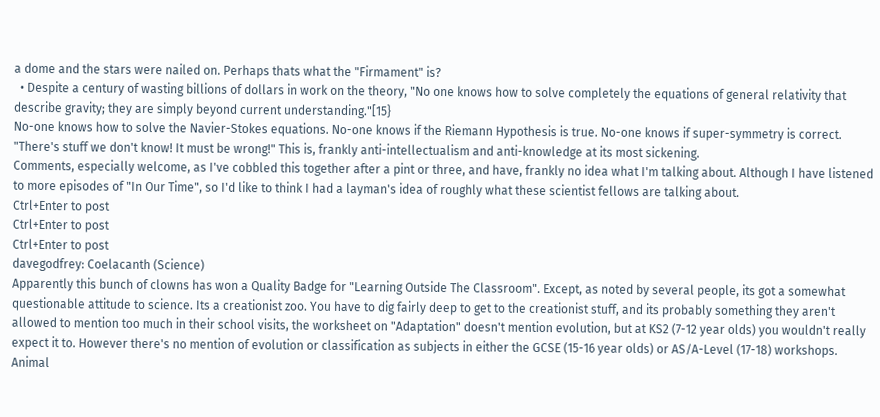a dome and the stars were nailed on. Perhaps thats what the "Firmament" is?
  • Despite a century of wasting billions of dollars in work on the theory, "No one knows how to solve completely the equations of general relativity that describe gravity; they are simply beyond current understanding."[15}
No-one knows how to solve the Navier-Stokes equations. No-one knows if the Riemann Hypothesis is true. No-one knows if super-symmetry is correct. "There's stuff we don't know! It must be wrong!" This is, frankly anti-intellectualism and anti-knowledge at its most sickening.
Comments, especially welcome, as I've cobbled this together after a pint or three, and have, frankly no idea what I'm talking about. Although I have listened to more episodes of "In Our Time", so I'd like to think I had a layman's idea of roughly what these scientist fellows are talking about.
Ctrl+Enter to post
Ctrl+Enter to post
Ctrl+Enter to post
davegodfrey: Coelacanth (Science)
Apparently this bunch of clowns has won a Quality Badge for "Learning Outside The Classroom". Except, as noted by several people, its got a somewhat questionable attitude to science. Its a creationist zoo. You have to dig fairly deep to get to the creationist stuff, and its probably something they aren't allowed to mention too much in their school visits, the worksheet on "Adaptation" doesn't mention evolution, but at KS2 (7-12 year olds) you wouldn't really expect it to. However there's no mention of evolution or classification as subjects in either the GCSE (15-16 year olds) or AS/A-Level (17-18) workshops. Animal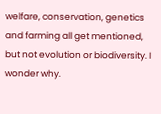welfare, conservation, genetics and farming all get mentioned, but not evolution or biodiversity. I wonder why.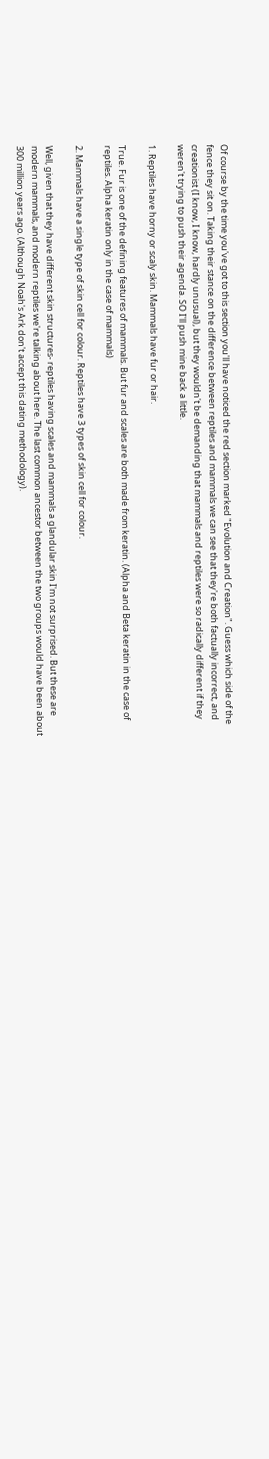Of course by the time you've got to this section you'll have noticed the red section marked "Evolution and Creation". Guess which side of the fence they sit on. Taking their stance on the difference between reptiles and mammals we can see that they're both factually incorrect, and creationist (I know, I know, hardly unusual), but they wouldn't be demanding that mammals and reptiles were so radically different if they weren't trying to push their agenda. SO I'll push mine back a little.

1. Reptiles have horny or scaly skin. Mammals have fur or hair.

True. Fur is one of the defining features of mammals. But fur and scales are both made from keratin. (Alpha and Beta keratin in the case of reptiles. Alpha keratin only in the case of mammals)

2. Mammals have a single type of skin cell for colour. Reptiles have 3 types of skin cell for colour.

Well, given that they have different skin structures- reptiles having scales and mammals a glandular skin I'm not surprised. But these are modern mammals, and modern reptiles we're talking about here. The last common ancestor between the two groups would have been about 300 million years ago. (Although Noah's Ark don't accept this dating methodology).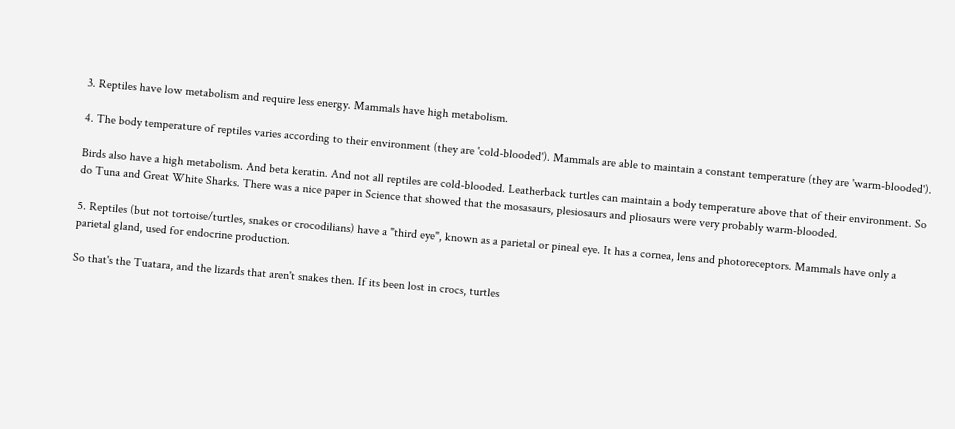3. Reptiles have low metabolism and require less energy. Mammals have high metabolism.

4. The body temperature of reptiles varies according to their environment (they are 'cold-blooded'). Mammals are able to maintain a constant temperature (they are 'warm-blooded').

Birds also have a high metabolism. And beta keratin. And not all reptiles are cold-blooded. Leatherback turtles can maintain a body temperature above that of their environment. So do Tuna and Great White Sharks. There was a nice paper in Science that showed that the mosasaurs, plesiosaurs and pliosaurs were very probably warm-blooded.

5. Reptiles (but not tortoise/turtles, snakes or crocodilians) have a "third eye", known as a parietal or pineal eye. It has a cornea, lens and photoreceptors. Mammals have only a parietal gland, used for endocrine production.

So that's the Tuatara, and the lizards that aren't snakes then. If its been lost in crocs, turtles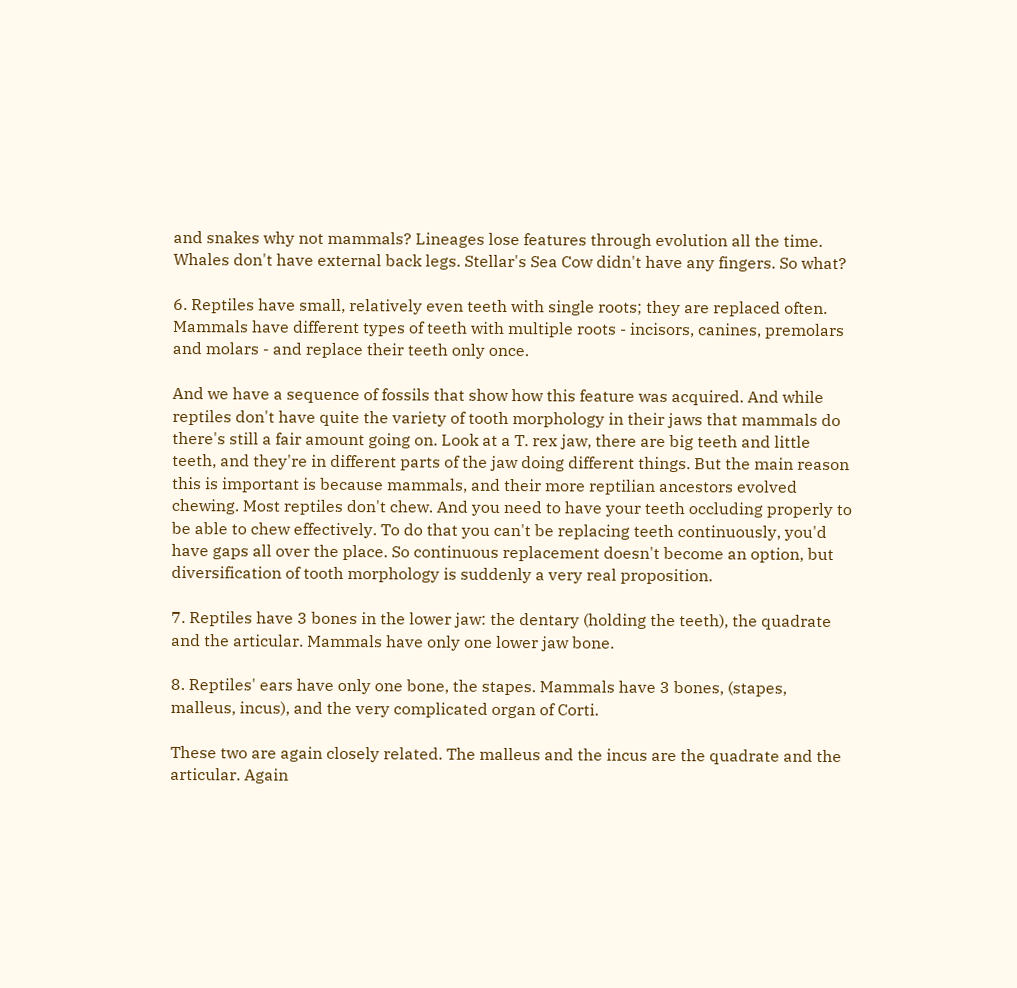and snakes why not mammals? Lineages lose features through evolution all the time. Whales don't have external back legs. Stellar's Sea Cow didn't have any fingers. So what?

6. Reptiles have small, relatively even teeth with single roots; they are replaced often. Mammals have different types of teeth with multiple roots - incisors, canines, premolars and molars - and replace their teeth only once.

And we have a sequence of fossils that show how this feature was acquired. And while reptiles don't have quite the variety of tooth morphology in their jaws that mammals do there's still a fair amount going on. Look at a T. rex jaw, there are big teeth and little teeth, and they're in different parts of the jaw doing different things. But the main reason this is important is because mammals, and their more reptilian ancestors evolved chewing. Most reptiles don't chew. And you need to have your teeth occluding properly to be able to chew effectively. To do that you can't be replacing teeth continuously, you'd have gaps all over the place. So continuous replacement doesn't become an option, but diversification of tooth morphology is suddenly a very real proposition.

7. Reptiles have 3 bones in the lower jaw: the dentary (holding the teeth), the quadrate and the articular. Mammals have only one lower jaw bone.

8. Reptiles' ears have only one bone, the stapes. Mammals have 3 bones, (stapes, malleus, incus), and the very complicated organ of Corti.

These two are again closely related. The malleus and the incus are the quadrate and the articular. Again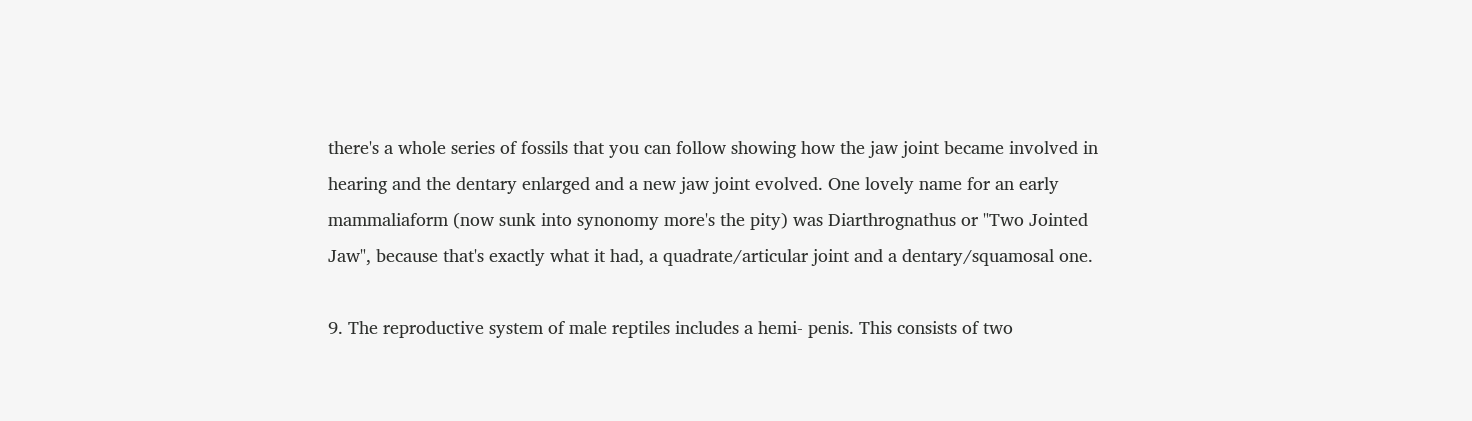there's a whole series of fossils that you can follow showing how the jaw joint became involved in hearing and the dentary enlarged and a new jaw joint evolved. One lovely name for an early mammaliaform (now sunk into synonomy more's the pity) was Diarthrognathus or "Two Jointed Jaw", because that's exactly what it had, a quadrate/articular joint and a dentary/squamosal one.

9. The reproductive system of male reptiles includes a hemi- penis. This consists of two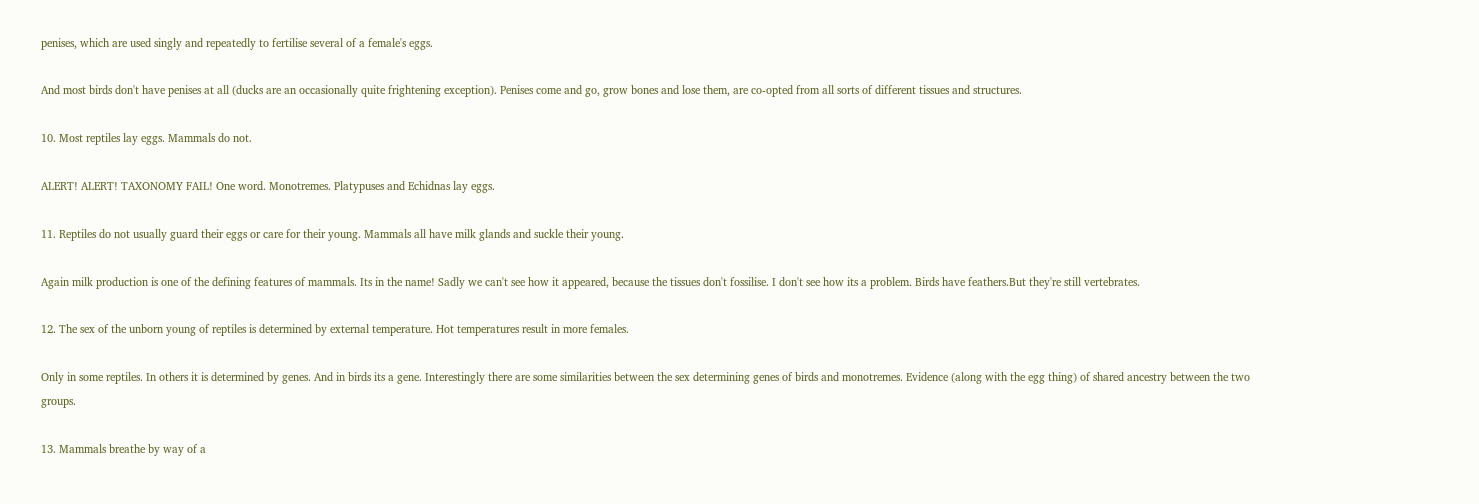penises, which are used singly and repeatedly to fertilise several of a female's eggs.

And most birds don't have penises at all (ducks are an occasionally quite frightening exception). Penises come and go, grow bones and lose them, are co-opted from all sorts of different tissues and structures.

10. Most reptiles lay eggs. Mammals do not.

ALERT! ALERT! TAXONOMY FAIL! One word. Monotremes. Platypuses and Echidnas lay eggs.

11. Reptiles do not usually guard their eggs or care for their young. Mammals all have milk glands and suckle their young.

Again milk production is one of the defining features of mammals. Its in the name! Sadly we can't see how it appeared, because the tissues don't fossilise. I don't see how its a problem. Birds have feathers.But they're still vertebrates.

12. The sex of the unborn young of reptiles is determined by external temperature. Hot temperatures result in more females.

Only in some reptiles. In others it is determined by genes. And in birds its a gene. Interestingly there are some similarities between the sex determining genes of birds and monotremes. Evidence (along with the egg thing) of shared ancestry between the two groups.

13. Mammals breathe by way of a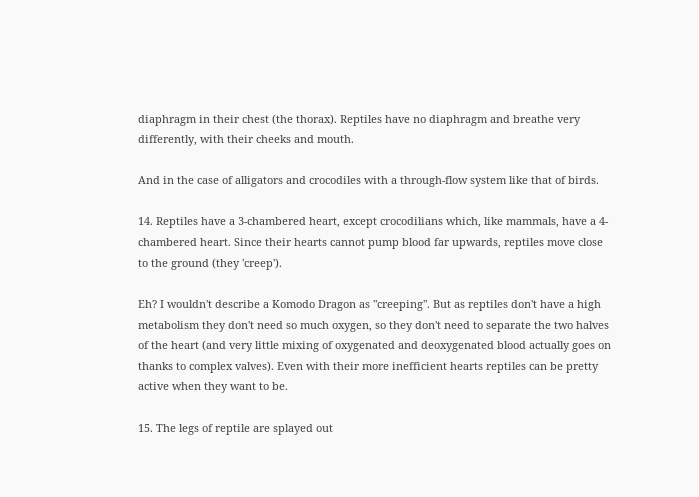diaphragm in their chest (the thorax). Reptiles have no diaphragm and breathe very differently, with their cheeks and mouth.

And in the case of alligators and crocodiles with a through-flow system like that of birds.

14. Reptiles have a 3-chambered heart, except crocodilians which, like mammals, have a 4-chambered heart. Since their hearts cannot pump blood far upwards, reptiles move close to the ground (they 'creep').

Eh? I wouldn't describe a Komodo Dragon as "creeping". But as reptiles don't have a high metabolism they don't need so much oxygen, so they don't need to separate the two halves of the heart (and very little mixing of oxygenated and deoxygenated blood actually goes on thanks to complex valves). Even with their more inefficient hearts reptiles can be pretty active when they want to be.

15. The legs of reptile are splayed out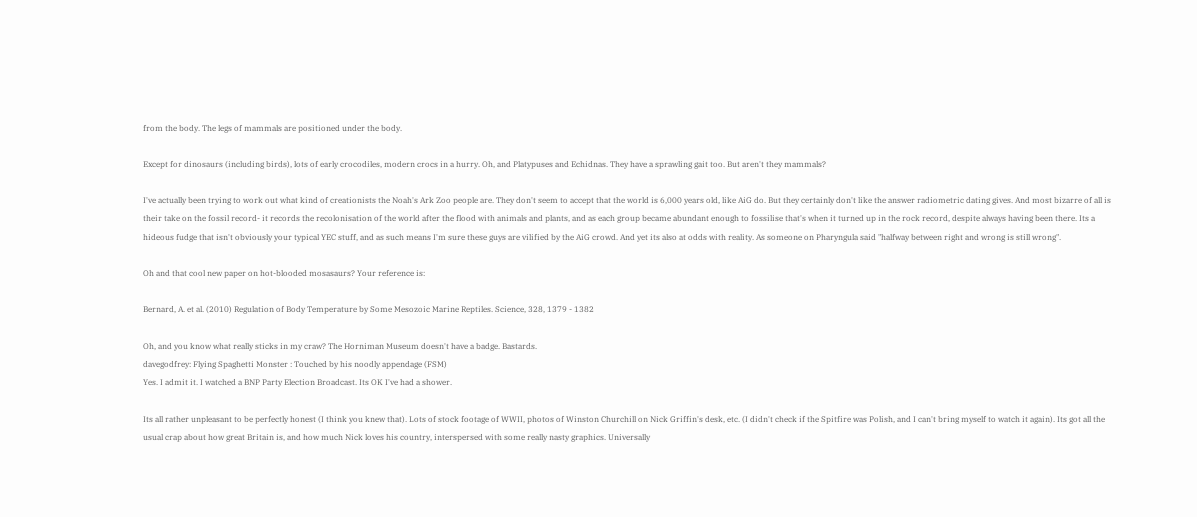from the body. The legs of mammals are positioned under the body.

Except for dinosaurs (including birds), lots of early crocodiles, modern crocs in a hurry. Oh, and Platypuses and Echidnas. They have a sprawling gait too. But aren't they mammals?

I've actually been trying to work out what kind of creationists the Noah's Ark Zoo people are. They don't seem to accept that the world is 6,000 years old, like AiG do. But they certainly don't like the answer radiometric dating gives. And most bizarre of all is their take on the fossil record- it records the recolonisation of the world after the flood with animals and plants, and as each group became abundant enough to fossilise that's when it turned up in the rock record, despite always having been there. Its a hideous fudge that isn't obviously your typical YEC stuff, and as such means I'm sure these guys are vilified by the AiG crowd. And yet its also at odds with reality. As someone on Pharyngula said "halfway between right and wrong is still wrong".

Oh and that cool new paper on hot-blooded mosasaurs? Your reference is:

Bernard, A. et al. (2010) Regulation of Body Temperature by Some Mesozoic Marine Reptiles. Science, 328, 1379 - 1382

Oh, and you know what really sticks in my craw? The Horniman Museum doesn't have a badge. Bastards.
davegodfrey: Flying Spaghetti Monster : Touched by his noodly appendage (FSM)
Yes. I admit it. I watched a BNP Party Election Broadcast. Its OK I've had a shower.

Its all rather unpleasant to be perfectly honest (I think you knew that). Lots of stock footage of WWII, photos of Winston Churchill on Nick Griffin's desk, etc. (I didn't check if the Spitfire was Polish, and I can't bring myself to watch it again). Its got all the usual crap about how great Britain is, and how much Nick loves his country, interspersed with some really nasty graphics. Universally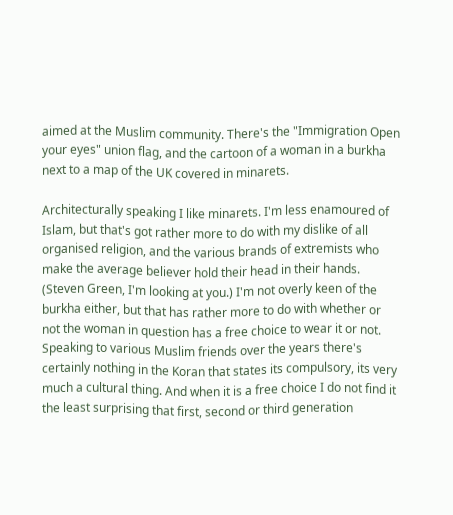aimed at the Muslim community. There's the "Immigration Open your eyes" union flag, and the cartoon of a woman in a burkha next to a map of the UK covered in minarets.

Architecturally speaking I like minarets. I'm less enamoured of Islam, but that's got rather more to do with my dislike of all organised religion, and the various brands of extremists who make the average believer hold their head in their hands. (Steven Green, I'm looking at you.) I'm not overly keen of the burkha either, but that has rather more to do with whether or not the woman in question has a free choice to wear it or not. Speaking to various Muslim friends over the years there's certainly nothing in the Koran that states its compulsory, its very much a cultural thing. And when it is a free choice I do not find it the least surprising that first, second or third generation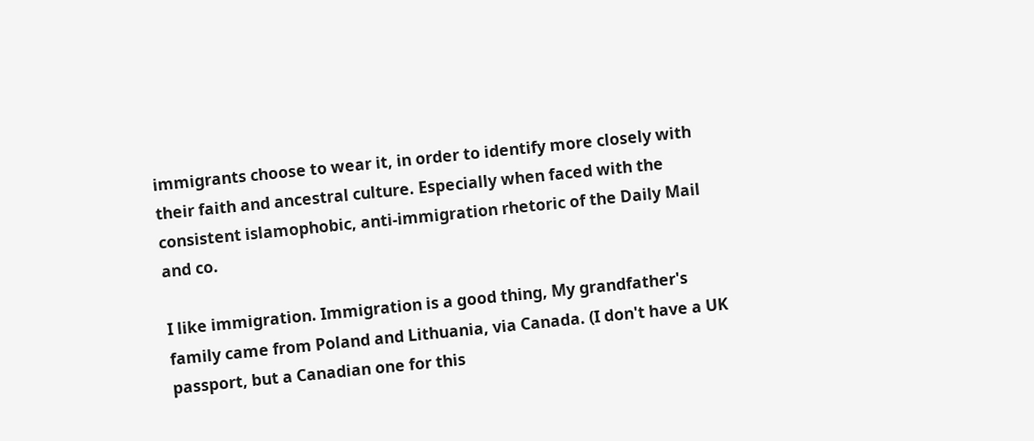immigrants choose to wear it, in order to identify more closely with their faith and ancestral culture. Especially when faced with the consistent islamophobic, anti-immigration rhetoric of the Daily Mail and co.

I like immigration. Immigration is a good thing, My grandfather's family came from Poland and Lithuania, via Canada. (I don't have a UK passport, but a Canadian one for this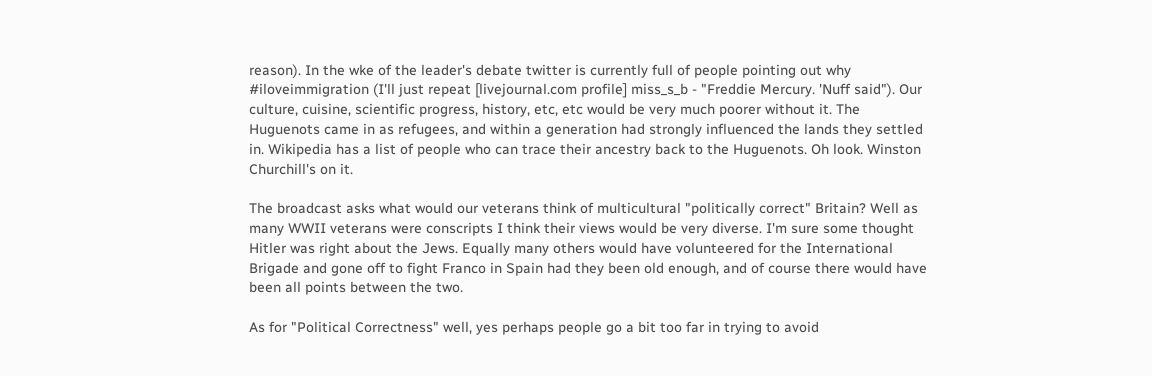reason). In the wke of the leader's debate twitter is currently full of people pointing out why #iloveimmigration (I'll just repeat [livejournal.com profile] miss_s_b - "Freddie Mercury. 'Nuff said"). Our culture, cuisine, scientific progress, history, etc, etc would be very much poorer without it. The Huguenots came in as refugees, and within a generation had strongly influenced the lands they settled in. Wikipedia has a list of people who can trace their ancestry back to the Huguenots. Oh look. Winston Churchill's on it.

The broadcast asks what would our veterans think of multicultural "politically correct" Britain? Well as many WWII veterans were conscripts I think their views would be very diverse. I'm sure some thought Hitler was right about the Jews. Equally many others would have volunteered for the International Brigade and gone off to fight Franco in Spain had they been old enough, and of course there would have been all points between the two.

As for "Political Correctness" well, yes perhaps people go a bit too far in trying to avoid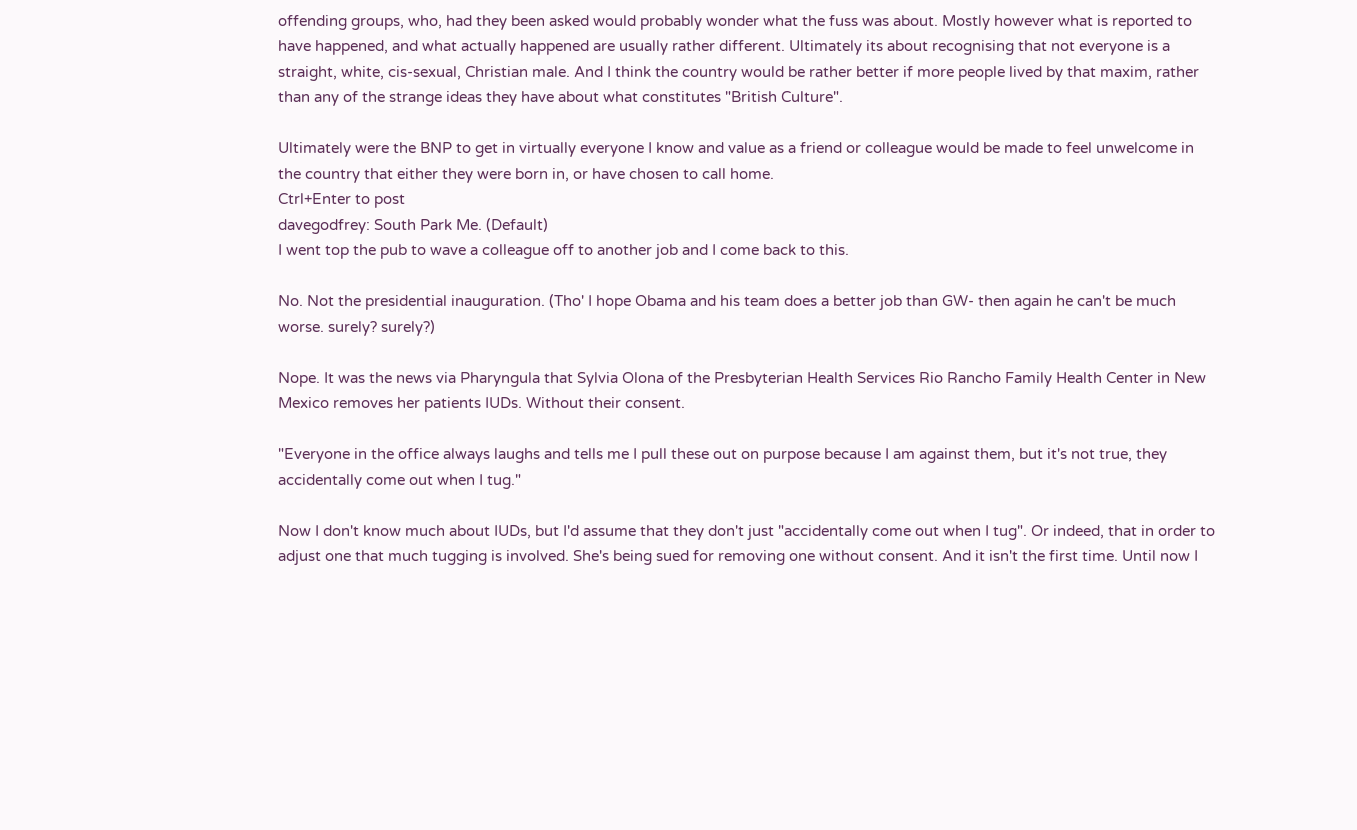offending groups, who, had they been asked would probably wonder what the fuss was about. Mostly however what is reported to have happened, and what actually happened are usually rather different. Ultimately its about recognising that not everyone is a straight, white, cis-sexual, Christian male. And I think the country would be rather better if more people lived by that maxim, rather than any of the strange ideas they have about what constitutes "British Culture".

Ultimately were the BNP to get in virtually everyone I know and value as a friend or colleague would be made to feel unwelcome in the country that either they were born in, or have chosen to call home.
Ctrl+Enter to post
davegodfrey: South Park Me. (Default)
I went top the pub to wave a colleague off to another job and I come back to this.

No. Not the presidential inauguration. (Tho' I hope Obama and his team does a better job than GW- then again he can't be much worse. surely? surely?)

Nope. It was the news via Pharyngula that Sylvia Olona of the Presbyterian Health Services Rio Rancho Family Health Center in New Mexico removes her patients IUDs. Without their consent.

"Everyone in the office always laughs and tells me I pull these out on purpose because I am against them, but it's not true, they accidentally come out when I tug."

Now I don't know much about IUDs, but I'd assume that they don't just "accidentally come out when I tug". Or indeed, that in order to adjust one that much tugging is involved. She's being sued for removing one without consent. And it isn't the first time. Until now I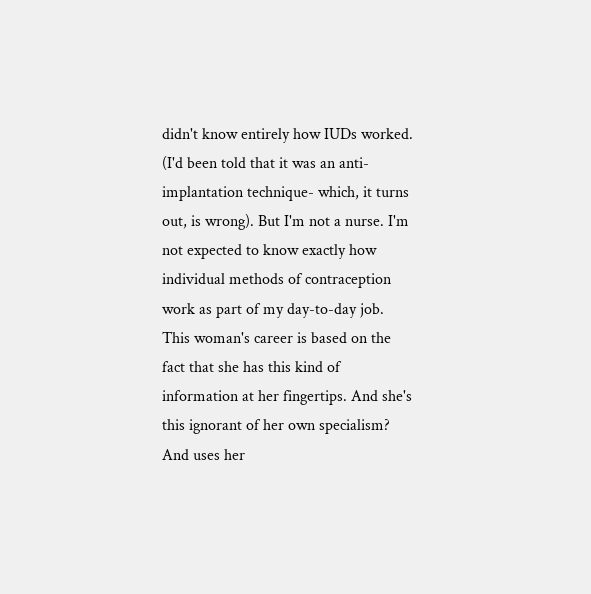didn't know entirely how IUDs worked. (I'd been told that it was an anti-implantation technique- which, it turns out, is wrong). But I'm not a nurse. I'm not expected to know exactly how individual methods of contraception work as part of my day-to-day job. This woman's career is based on the fact that she has this kind of information at her fingertips. And she's this ignorant of her own specialism? And uses her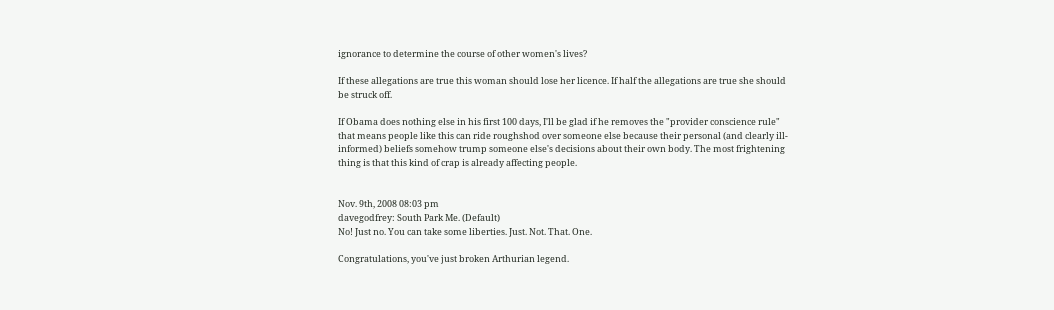ignorance to determine the course of other women's lives?

If these allegations are true this woman should lose her licence. If half the allegations are true she should be struck off.

If Obama does nothing else in his first 100 days, I'll be glad if he removes the "provider conscience rule" that means people like this can ride roughshod over someone else because their personal (and clearly ill-informed) beliefs somehow trump someone else's decisions about their own body. The most frightening thing is that this kind of crap is already affecting people.


Nov. 9th, 2008 08:03 pm
davegodfrey: South Park Me. (Default)
No! Just no. You can take some liberties. Just. Not. That. One.

Congratulations, you've just broken Arthurian legend.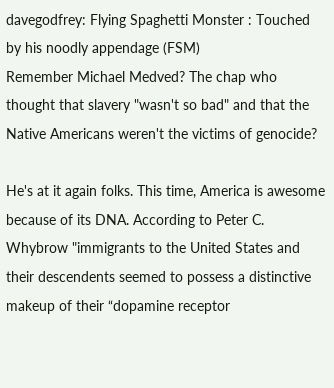davegodfrey: Flying Spaghetti Monster : Touched by his noodly appendage (FSM)
Remember Michael Medved? The chap who thought that slavery "wasn't so bad" and that the Native Americans weren't the victims of genocide?

He's at it again folks. This time, America is awesome because of its DNA. According to Peter C. Whybrow "immigrants to the United States and their descendents seemed to possess a distinctive makeup of their “dopamine receptor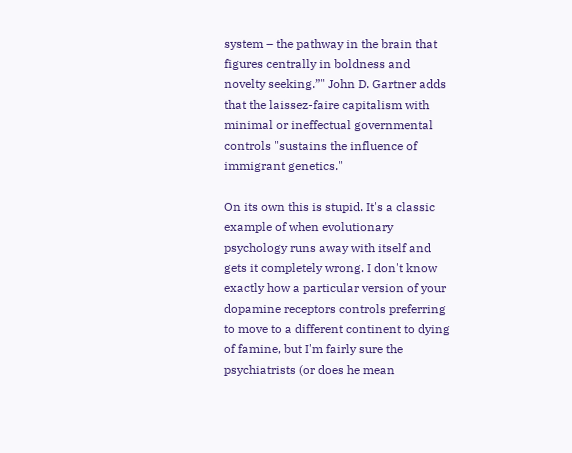system – the pathway in the brain that figures centrally in boldness and novelty seeking.”" John D. Gartner adds that the laissez-faire capitalism with minimal or ineffectual governmental controls "sustains the influence of immigrant genetics."

On its own this is stupid. It's a classic example of when evolutionary psychology runs away with itself and gets it completely wrong. I don't know exactly how a particular version of your dopamine receptors controls preferring to move to a different continent to dying of famine, but I'm fairly sure the psychiatrists (or does he mean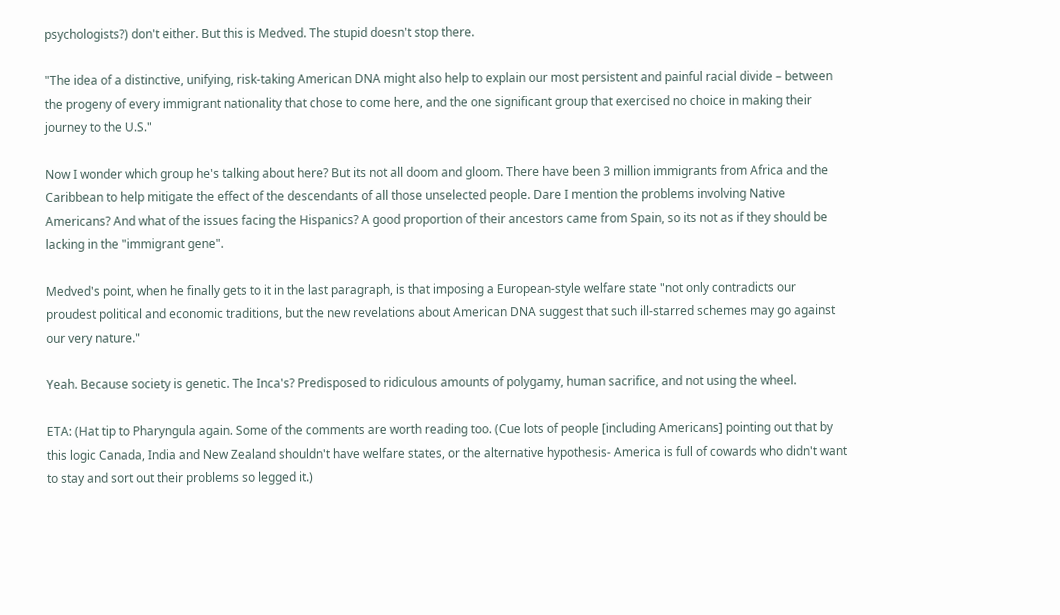psychologists?) don't either. But this is Medved. The stupid doesn't stop there.

"The idea of a distinctive, unifying, risk-taking American DNA might also help to explain our most persistent and painful racial divide – between the progeny of every immigrant nationality that chose to come here, and the one significant group that exercised no choice in making their journey to the U.S."

Now I wonder which group he's talking about here? But its not all doom and gloom. There have been 3 million immigrants from Africa and the Caribbean to help mitigate the effect of the descendants of all those unselected people. Dare I mention the problems involving Native Americans? And what of the issues facing the Hispanics? A good proportion of their ancestors came from Spain, so its not as if they should be lacking in the "immigrant gene".

Medved's point, when he finally gets to it in the last paragraph, is that imposing a European-style welfare state "not only contradicts our proudest political and economic traditions, but the new revelations about American DNA suggest that such ill-starred schemes may go against our very nature."

Yeah. Because society is genetic. The Inca's? Predisposed to ridiculous amounts of polygamy, human sacrifice, and not using the wheel.

ETA: (Hat tip to Pharyngula again. Some of the comments are worth reading too. (Cue lots of people [including Americans] pointing out that by this logic Canada, India and New Zealand shouldn't have welfare states, or the alternative hypothesis- America is full of cowards who didn't want to stay and sort out their problems so legged it.)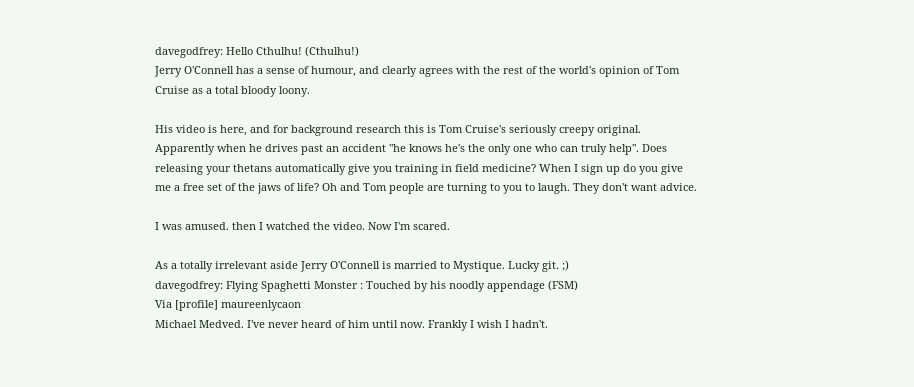davegodfrey: Hello Cthulhu! (Cthulhu!)
Jerry O'Connell has a sense of humour, and clearly agrees with the rest of the world's opinion of Tom Cruise as a total bloody loony.

His video is here, and for background research this is Tom Cruise's seriously creepy original. Apparently when he drives past an accident "he knows he's the only one who can truly help". Does releasing your thetans automatically give you training in field medicine? When I sign up do you give me a free set of the jaws of life? Oh and Tom people are turning to you to laugh. They don't want advice.

I was amused. then I watched the video. Now I'm scared.

As a totally irrelevant aside Jerry O'Connell is married to Mystique. Lucky git. ;)
davegodfrey: Flying Spaghetti Monster : Touched by his noodly appendage (FSM)
Via [profile] maureenlycaon
Michael Medved. I've never heard of him until now. Frankly I wish I hadn't.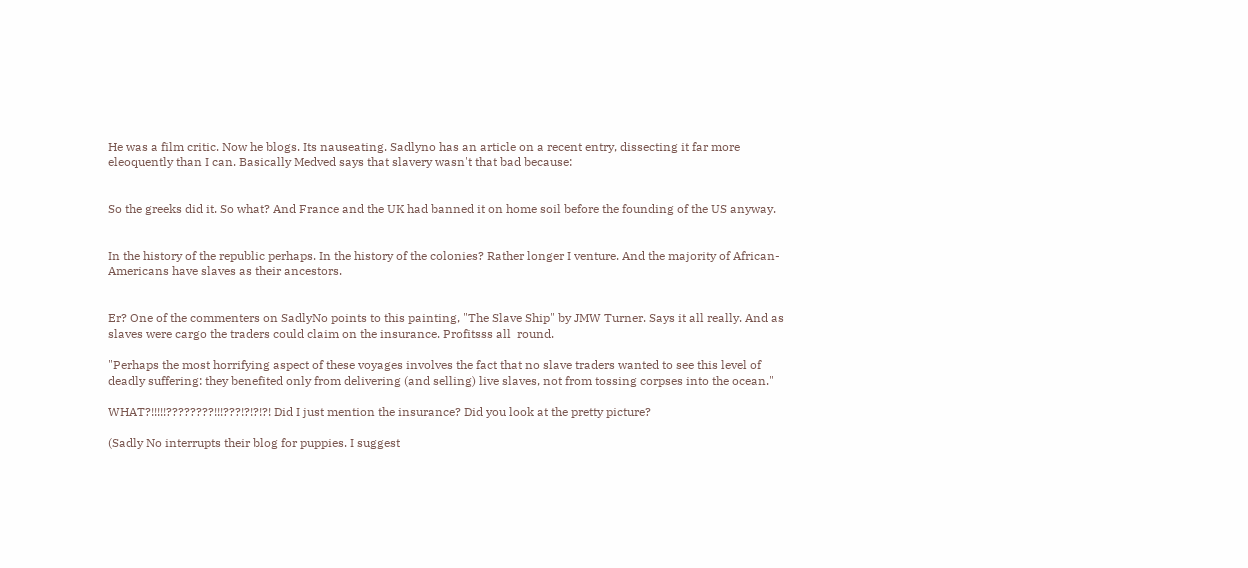He was a film critic. Now he blogs. Its nauseating. Sadlyno has an article on a recent entry, dissecting it far more eleoquently than I can. Basically Medved says that slavery wasn't that bad because:


So the greeks did it. So what? And France and the UK had banned it on home soil before the founding of the US anyway.


In the history of the republic perhaps. In the history of the colonies? Rather longer I venture. And the majority of African-Americans have slaves as their ancestors.


Er? One of the commenters on SadlyNo points to this painting, "The Slave Ship" by JMW Turner. Says it all really. And as slaves were cargo the traders could claim on the insurance. Profitsss all  round.

"Perhaps the most horrifying aspect of these voyages involves the fact that no slave traders wanted to see this level of deadly suffering: they benefited only from delivering (and selling) live slaves, not from tossing corpses into the ocean."

WHAT?!!!!!????????!!!???!?!?!?! Did I just mention the insurance? Did you look at the pretty picture?

(Sadly No interrupts their blog for puppies. I suggest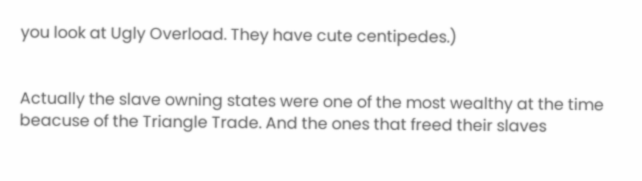you look at Ugly Overload. They have cute centipedes.)


Actually the slave owning states were one of the most wealthy at the time beacuse of the Triangle Trade. And the ones that freed their slaves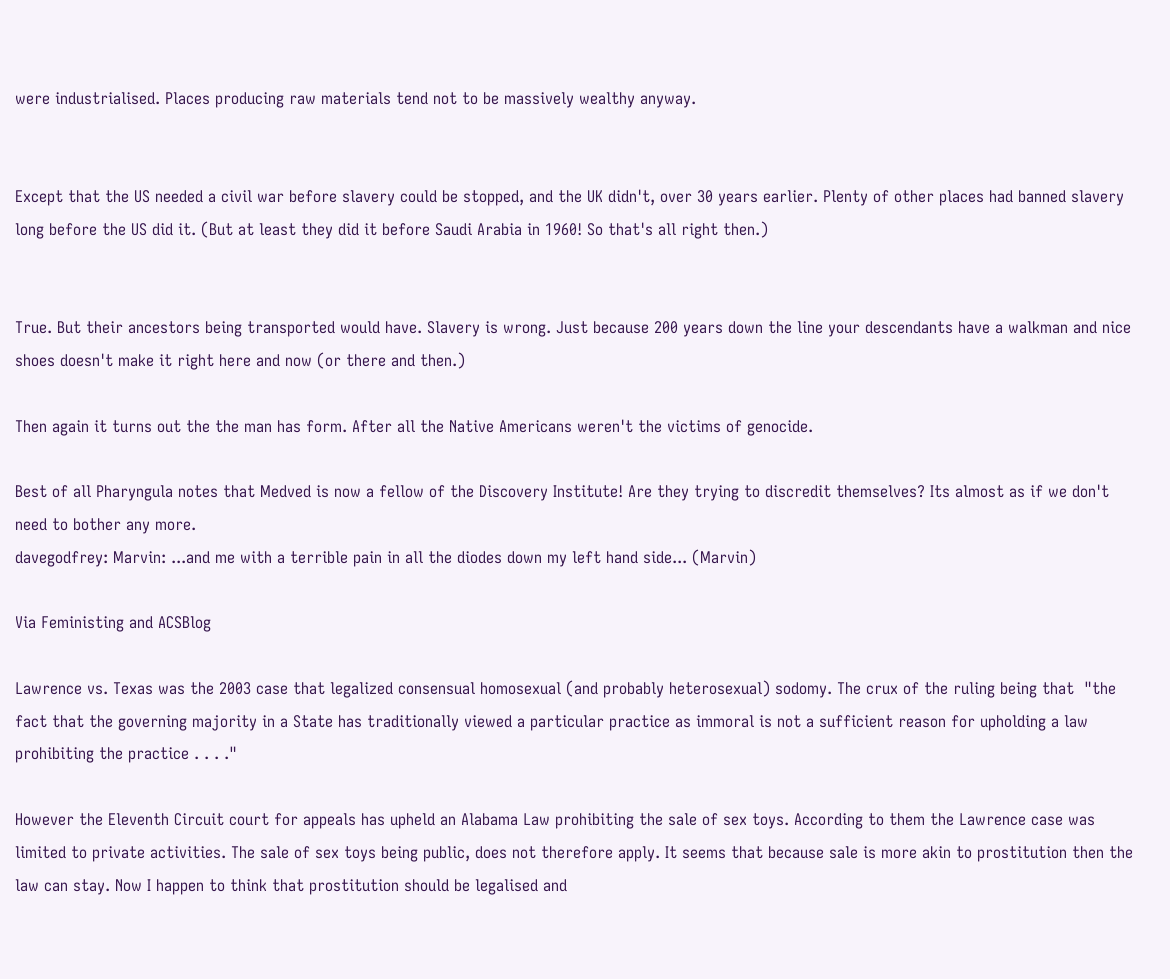were industrialised. Places producing raw materials tend not to be massively wealthy anyway.


Except that the US needed a civil war before slavery could be stopped, and the UK didn't, over 30 years earlier. Plenty of other places had banned slavery long before the US did it. (But at least they did it before Saudi Arabia in 1960! So that's all right then.)


True. But their ancestors being transported would have. Slavery is wrong. Just because 200 years down the line your descendants have a walkman and nice shoes doesn't make it right here and now (or there and then.)

Then again it turns out the the man has form. After all the Native Americans weren't the victims of genocide.

Best of all Pharyngula notes that Medved is now a fellow of the Discovery Institute! Are they trying to discredit themselves? Its almost as if we don't need to bother any more.
davegodfrey: Marvin: ...and me with a terrible pain in all the diodes down my left hand side... (Marvin)

Via Feministing and ACSBlog

Lawrence vs. Texas was the 2003 case that legalized consensual homosexual (and probably heterosexual) sodomy. The crux of the ruling being that  "the fact that the governing majority in a State has traditionally viewed a particular practice as immoral is not a sufficient reason for upholding a law prohibiting the practice . . . ."

However the Eleventh Circuit court for appeals has upheld an Alabama Law prohibiting the sale of sex toys. According to them the Lawrence case was limited to private activities. The sale of sex toys being public, does not therefore apply. It seems that because sale is more akin to prostitution then the law can stay. Now I happen to think that prostitution should be legalised and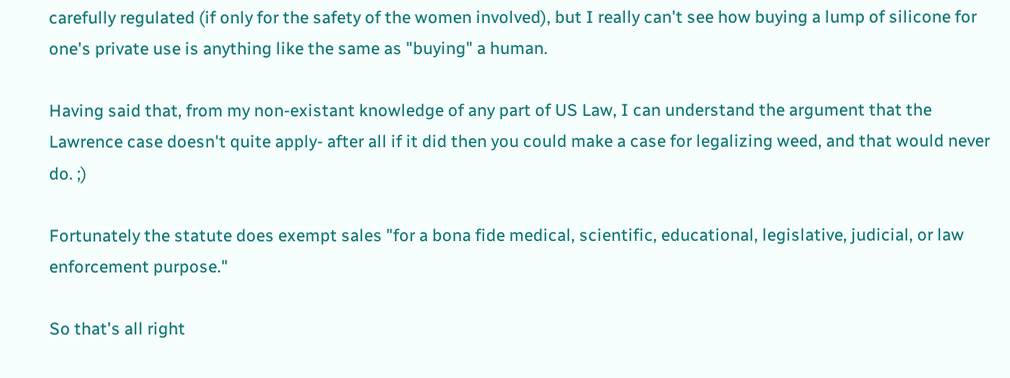carefully regulated (if only for the safety of the women involved), but I really can't see how buying a lump of silicone for one's private use is anything like the same as "buying" a human.

Having said that, from my non-existant knowledge of any part of US Law, I can understand the argument that the Lawrence case doesn't quite apply- after all if it did then you could make a case for legalizing weed, and that would never do. ;)

Fortunately the statute does exempt sales "for a bona fide medical, scientific, educational, legislative, judicial, or law enforcement purpose."

So that's all right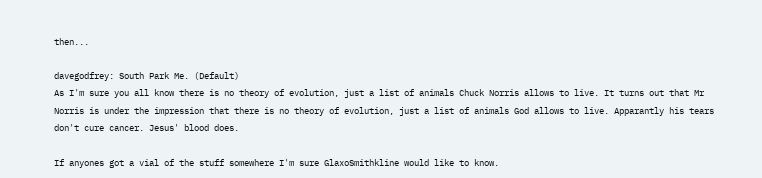then...

davegodfrey: South Park Me. (Default)
As I'm sure you all know there is no theory of evolution, just a list of animals Chuck Norris allows to live. It turns out that Mr Norris is under the impression that there is no theory of evolution, just a list of animals God allows to live. Apparantly his tears don't cure cancer. Jesus' blood does.

If anyones got a vial of the stuff somewhere I'm sure GlaxoSmithkline would like to know.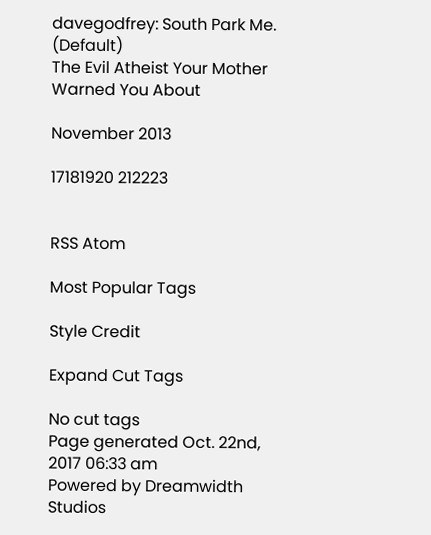davegodfrey: South Park Me. (Default)
The Evil Atheist Your Mother Warned You About

November 2013

17181920 212223


RSS Atom

Most Popular Tags

Style Credit

Expand Cut Tags

No cut tags
Page generated Oct. 22nd, 2017 06:33 am
Powered by Dreamwidth Studios